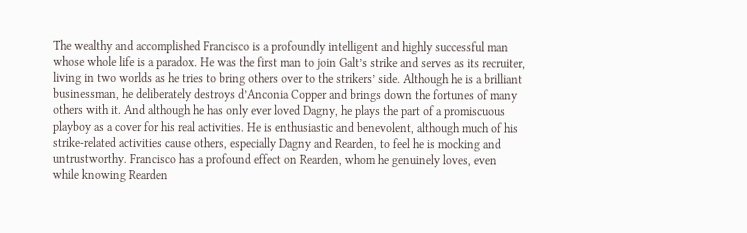The wealthy and accomplished Francisco is a profoundly intelligent and highly successful man whose whole life is a paradox. He was the first man to join Galt’s strike and serves as its recruiter, living in two worlds as he tries to bring others over to the strikers’ side. Although he is a brilliant businessman, he deliberately destroys d’Anconia Copper and brings down the fortunes of many others with it. And although he has only ever loved Dagny, he plays the part of a promiscuous playboy as a cover for his real activities. He is enthusiastic and benevolent, although much of his strike-related activities cause others, especially Dagny and Rearden, to feel he is mocking and untrustworthy. Francisco has a profound effect on Rearden, whom he genuinely loves, even while knowing Rearden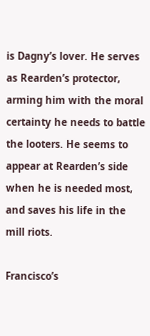is Dagny’s lover. He serves as Rearden’s protector, arming him with the moral certainty he needs to battle the looters. He seems to appear at Rearden’s side when he is needed most, and saves his life in the mill riots.

Francisco’s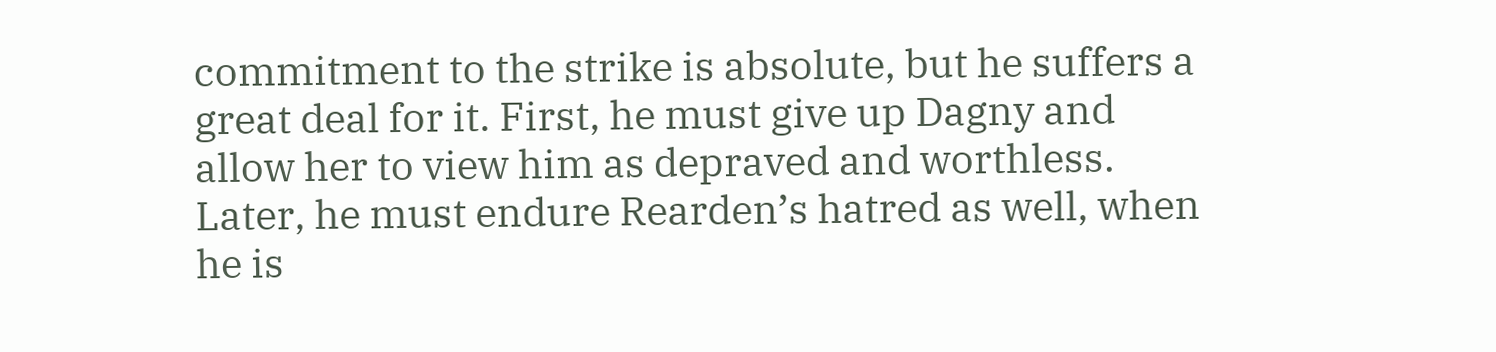commitment to the strike is absolute, but he suffers a great deal for it. First, he must give up Dagny and allow her to view him as depraved and worthless. Later, he must endure Rearden’s hatred as well, when he is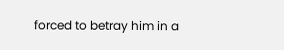forced to betray him in a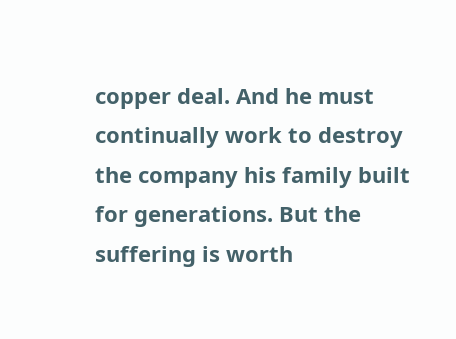copper deal. And he must continually work to destroy the company his family built for generations. But the suffering is worth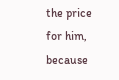the price for him, because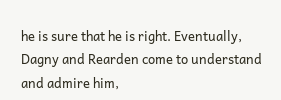he is sure that he is right. Eventually, Dagny and Rearden come to understand and admire him,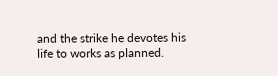and the strike he devotes his life to works as planned.